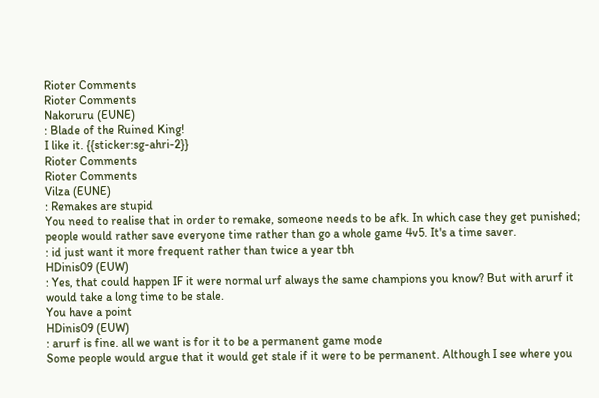Rioter Comments
Rioter Comments
Nakoruru (EUNE)
: Blade of the Ruined King!
I like it. {{sticker:sg-ahri-2}}
Rioter Comments
Rioter Comments
Vilza (EUNE)
: Remakes are stupid
You need to realise that in order to remake, someone needs to be afk. In which case they get punished; people would rather save everyone time rather than go a whole game 4v5. It's a time saver.
: id just want it more frequent rather than twice a year tbh
HDinis09 (EUW)
: Yes, that could happen IF it were normal urf always the same champions you know? But with arurf it would take a long time to be stale.
You have a point
HDinis09 (EUW)
: arurf is fine. all we want is for it to be a permanent game mode
Some people would argue that it would get stale if it were to be permanent. Although I see where you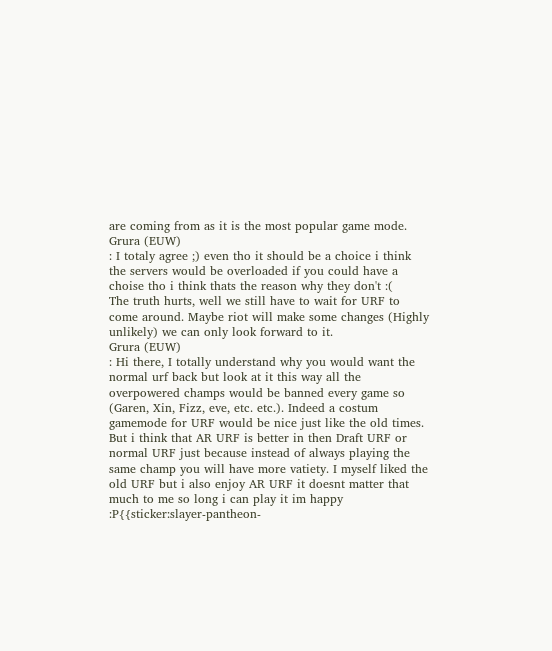are coming from as it is the most popular game mode.
Grura (EUW)
: I totaly agree ;) even tho it should be a choice i think the servers would be overloaded if you could have a choise tho i think thats the reason why they don't :(
The truth hurts, well we still have to wait for URF to come around. Maybe riot will make some changes (Highly unlikely) we can only look forward to it.
Grura (EUW)
: Hi there, I totally understand why you would want the normal urf back but look at it this way all the overpowered champs would be banned every game so (Garen, Xin, Fizz, eve, etc. etc.). Indeed a costum gamemode for URF would be nice just like the old times. But i think that AR URF is better in then Draft URF or normal URF just because instead of always playing the same champ you will have more vatiety. I myself liked the old URF but i also enjoy AR URF it doesnt matter that much to me so long i can play it im happy :P{{sticker:slayer-pantheon-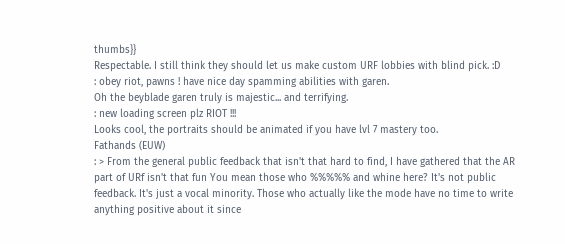thumbs}}
Respectable. I still think they should let us make custom URF lobbies with blind pick. :D
: obey riot, pawns ! have nice day spamming abilities with garen.
Oh the beyblade garen truly is majestic... and terrifying.
: new loading screen plz RIOT !!!
Looks cool, the portraits should be animated if you have lvl 7 mastery too.
Fathands (EUW)
: > From the general public feedback that isn't that hard to find, I have gathered that the AR part of URf isn't that fun You mean those who %%%%% and whine here? It's not public feedback. It's just a vocal minority. Those who actually like the mode have no time to write anything positive about it since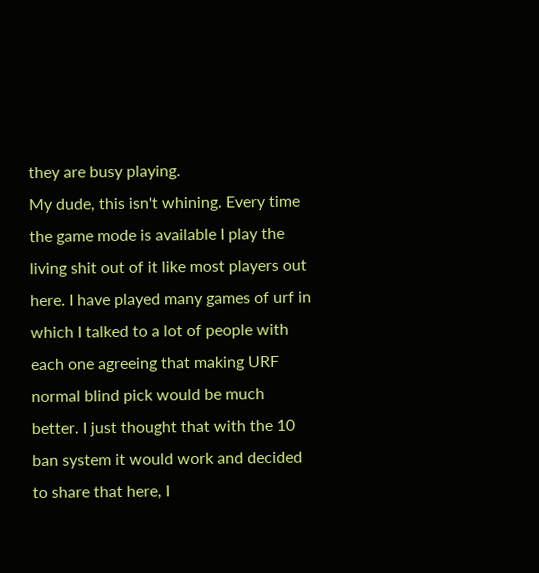they are busy playing.
My dude, this isn't whining. Every time the game mode is available I play the living shit out of it like most players out here. I have played many games of urf in which I talked to a lot of people with each one agreeing that making URF normal blind pick would be much better. I just thought that with the 10 ban system it would work and decided to share that here, I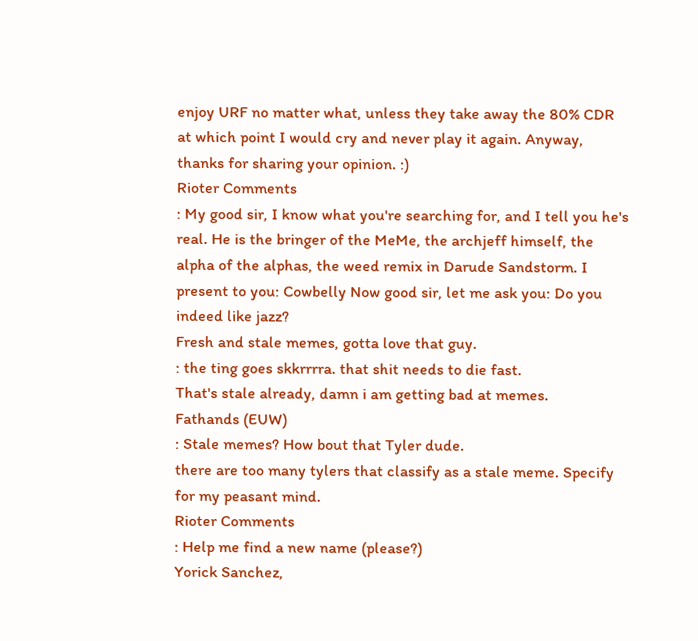enjoy URF no matter what, unless they take away the 80% CDR at which point I would cry and never play it again. Anyway, thanks for sharing your opinion. :)
Rioter Comments
: My good sir, I know what you're searching for, and I tell you he's real. He is the bringer of the MeMe, the archjeff himself, the alpha of the alphas, the weed remix in Darude Sandstorm. I present to you: Cowbelly Now good sir, let me ask you: Do you indeed like jazz?
Fresh and stale memes, gotta love that guy.
: the ting goes skkrrrra. that shit needs to die fast.
That's stale already, damn i am getting bad at memes.
Fathands (EUW)
: Stale memes? How bout that Tyler dude.
there are too many tylers that classify as a stale meme. Specify for my peasant mind.
Rioter Comments
: Help me find a new name (please?)
Yorick Sanchez,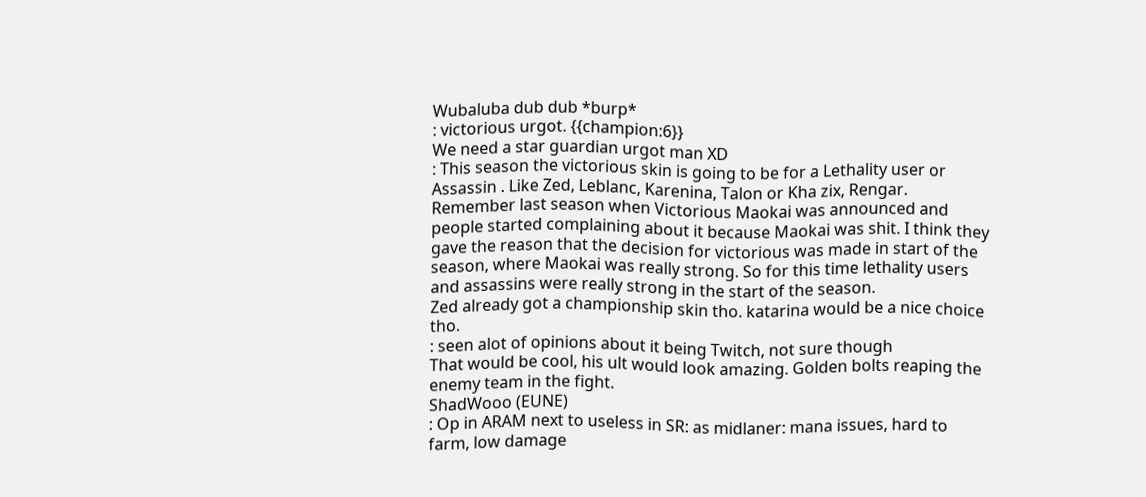Wubaluba dub dub *burp*
: victorious urgot. {{champion:6}}
We need a star guardian urgot man XD
: This season the victorious skin is going to be for a Lethality user or Assassin . Like Zed, Leblanc, Karenina, Talon or Kha zix, Rengar. Remember last season when Victorious Maokai was announced and people started complaining about it because Maokai was shit. I think they gave the reason that the decision for victorious was made in start of the season, where Maokai was really strong. So for this time lethality users and assassins were really strong in the start of the season.
Zed already got a championship skin tho. katarina would be a nice choice tho.
: seen alot of opinions about it being Twitch, not sure though
That would be cool, his ult would look amazing. Golden bolts reaping the enemy team in the fight.
ShadWooo (EUNE)
: Op in ARAM next to useless in SR: as midlaner: mana issues, hard to farm, low damage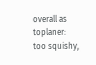overall as toplaner: too squishy,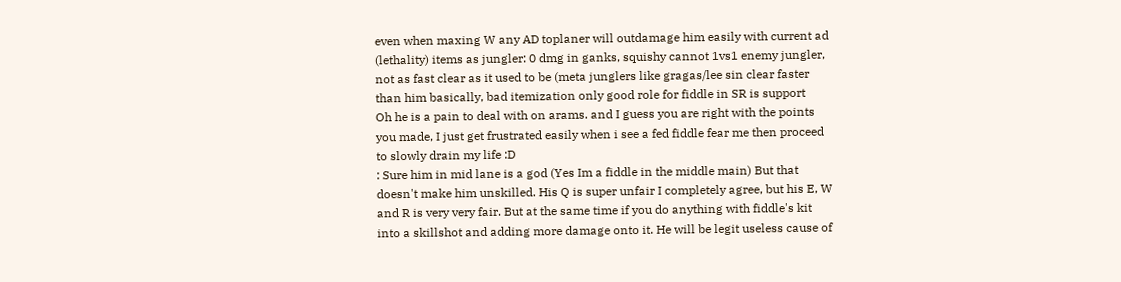even when maxing W any AD toplaner will outdamage him easily with current ad (lethality) items as jungler: 0 dmg in ganks, squishy cannot 1vs1 enemy jungler, not as fast clear as it used to be (meta junglers like gragas/lee sin clear faster than him basically, bad itemization only good role for fiddle in SR is support
Oh he is a pain to deal with on arams. and I guess you are right with the points you made, I just get frustrated easily when i see a fed fiddle fear me then proceed to slowly drain my life :D
: Sure him in mid lane is a god (Yes Im a fiddle in the middle main) But that doesn't make him unskilled. His Q is super unfair I completely agree, but his E, W and R is very very fair. But at the same time if you do anything with fiddle's kit into a skillshot and adding more damage onto it. He will be legit useless cause of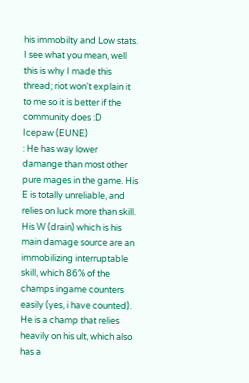his immobilty and Low stats.
I see what you mean, well this is why I made this thread; riot won't explain it to me so it is better if the community does :D
Icepaw (EUNE)
: He has way lower damange than most other pure mages in the game. His E is totally unreliable, and relies on luck more than skill. His W (drain) which is his main damage source are an immobilizing interruptable skill, which 86% of the champs ingame counters easily (yes, i have counted). He is a champ that relies heavily on his ult, which also has a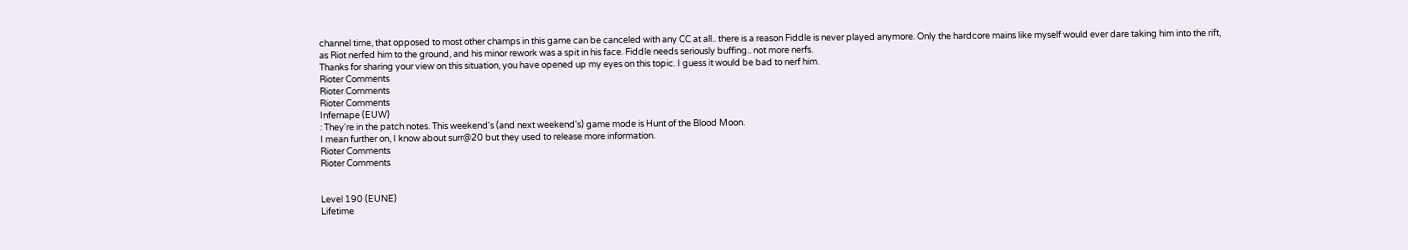channel time, that opposed to most other champs in this game can be canceled with any CC at all.. there is a reason Fiddle is never played anymore. Only the hardcore mains like myself would ever dare taking him into the rift, as Riot nerfed him to the ground, and his minor rework was a spit in his face. Fiddle needs seriously buffing.. not more nerfs.
Thanks for sharing your view on this situation, you have opened up my eyes on this topic. I guess it would be bad to nerf him.
Rioter Comments
Rioter Comments
Rioter Comments
Infernape (EUW)
: They're in the patch notes. This weekend's (and next weekend's) game mode is Hunt of the Blood Moon.
I mean further on, I know about surr@20 but they used to release more information.
Rioter Comments
Rioter Comments


Level 190 (EUNE)
Lifetime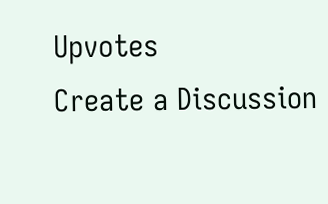Upvotes
Create a Discussion